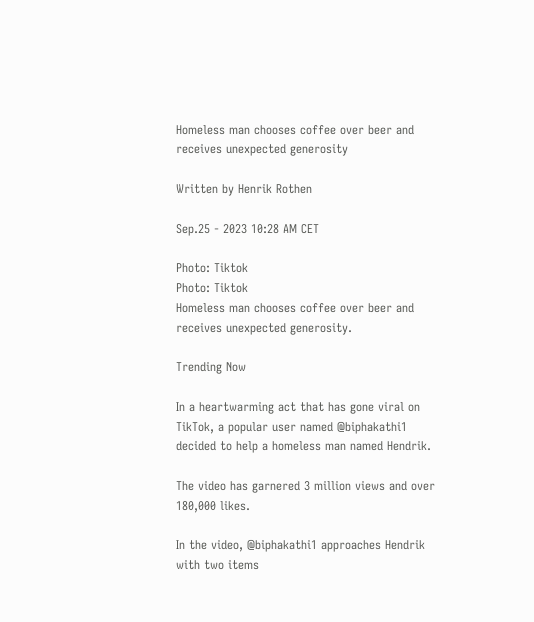Homeless man chooses coffee over beer and receives unexpected generosity

Written by Henrik Rothen

Sep.25 - 2023 10:28 AM CET

Photo: Tiktok
Photo: Tiktok
Homeless man chooses coffee over beer and receives unexpected generosity.

Trending Now

In a heartwarming act that has gone viral on TikTok, a popular user named @biphakathi1 decided to help a homeless man named Hendrik.

The video has garnered 3 million views and over 180,000 likes.

In the video, @biphakathi1 approaches Hendrik with two items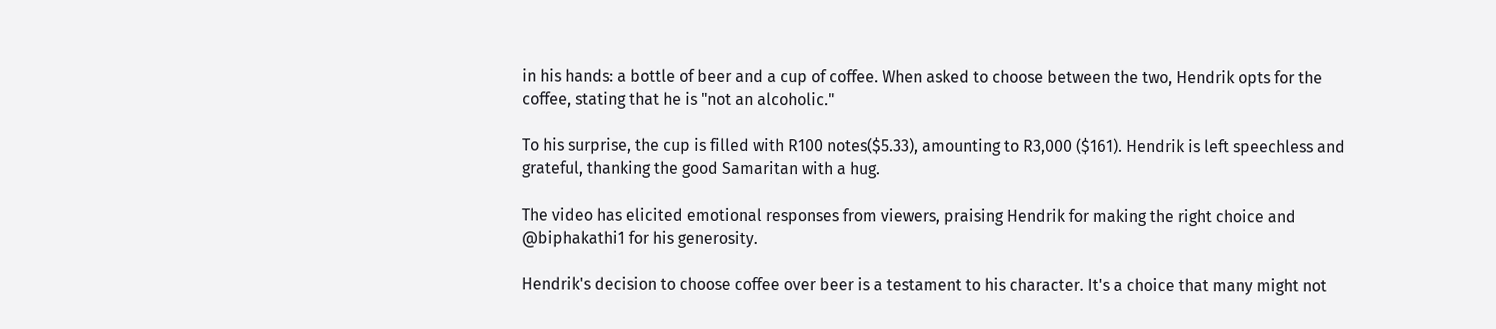in his hands: a bottle of beer and a cup of coffee. When asked to choose between the two, Hendrik opts for the coffee, stating that he is "not an alcoholic."

To his surprise, the cup is filled with R100 notes($5.33), amounting to R3,000 ($161). Hendrik is left speechless and grateful, thanking the good Samaritan with a hug.

The video has elicited emotional responses from viewers, praising Hendrik for making the right choice and @biphakathi1 for his generosity.

Hendrik's decision to choose coffee over beer is a testament to his character. It's a choice that many might not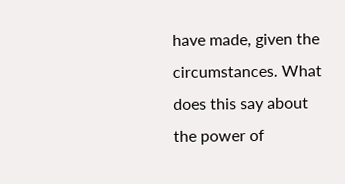have made, given the circumstances. What does this say about the power of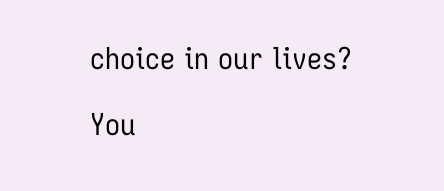choice in our lives?

You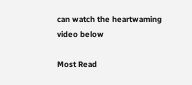can watch the heartwaming video below

Most Read